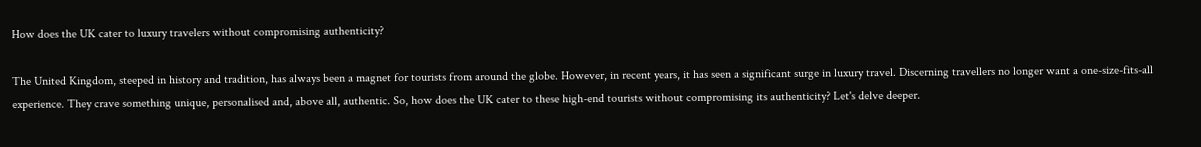How does the UK cater to luxury travelers without compromising authenticity?

The United Kingdom, steeped in history and tradition, has always been a magnet for tourists from around the globe. However, in recent years, it has seen a significant surge in luxury travel. Discerning travellers no longer want a one-size-fits-all experience. They crave something unique, personalised and, above all, authentic. So, how does the UK cater to these high-end tourists without compromising its authenticity? Let's delve deeper.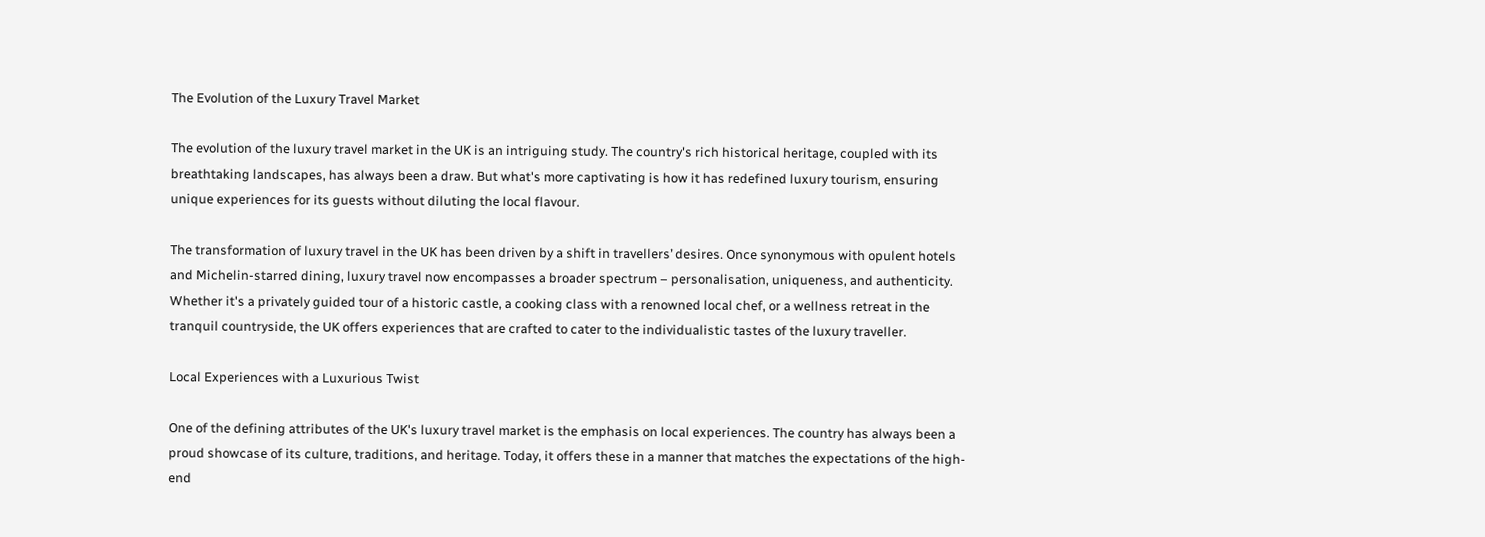The Evolution of the Luxury Travel Market

The evolution of the luxury travel market in the UK is an intriguing study. The country's rich historical heritage, coupled with its breathtaking landscapes, has always been a draw. But what's more captivating is how it has redefined luxury tourism, ensuring unique experiences for its guests without diluting the local flavour.

The transformation of luxury travel in the UK has been driven by a shift in travellers’ desires. Once synonymous with opulent hotels and Michelin-starred dining, luxury travel now encompasses a broader spectrum – personalisation, uniqueness, and authenticity. Whether it's a privately guided tour of a historic castle, a cooking class with a renowned local chef, or a wellness retreat in the tranquil countryside, the UK offers experiences that are crafted to cater to the individualistic tastes of the luxury traveller.

Local Experiences with a Luxurious Twist

One of the defining attributes of the UK's luxury travel market is the emphasis on local experiences. The country has always been a proud showcase of its culture, traditions, and heritage. Today, it offers these in a manner that matches the expectations of the high-end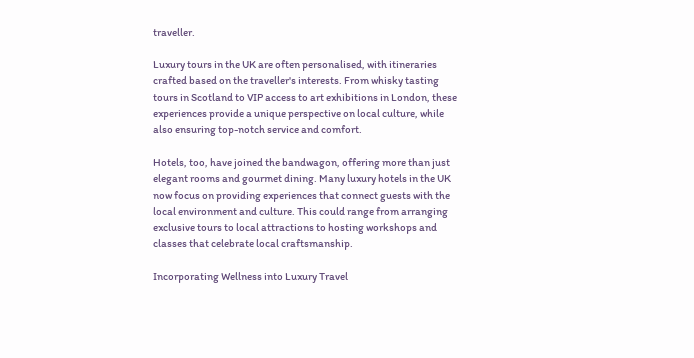traveller.

Luxury tours in the UK are often personalised, with itineraries crafted based on the traveller's interests. From whisky tasting tours in Scotland to VIP access to art exhibitions in London, these experiences provide a unique perspective on local culture, while also ensuring top-notch service and comfort.

Hotels, too, have joined the bandwagon, offering more than just elegant rooms and gourmet dining. Many luxury hotels in the UK now focus on providing experiences that connect guests with the local environment and culture. This could range from arranging exclusive tours to local attractions to hosting workshops and classes that celebrate local craftsmanship.

Incorporating Wellness into Luxury Travel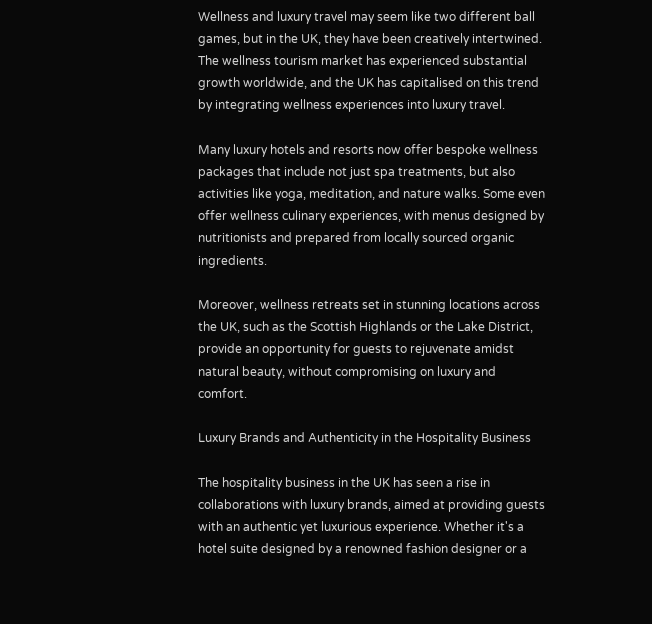Wellness and luxury travel may seem like two different ball games, but in the UK, they have been creatively intertwined. The wellness tourism market has experienced substantial growth worldwide, and the UK has capitalised on this trend by integrating wellness experiences into luxury travel.

Many luxury hotels and resorts now offer bespoke wellness packages that include not just spa treatments, but also activities like yoga, meditation, and nature walks. Some even offer wellness culinary experiences, with menus designed by nutritionists and prepared from locally sourced organic ingredients.

Moreover, wellness retreats set in stunning locations across the UK, such as the Scottish Highlands or the Lake District, provide an opportunity for guests to rejuvenate amidst natural beauty, without compromising on luxury and comfort.

Luxury Brands and Authenticity in the Hospitality Business

The hospitality business in the UK has seen a rise in collaborations with luxury brands, aimed at providing guests with an authentic yet luxurious experience. Whether it's a hotel suite designed by a renowned fashion designer or a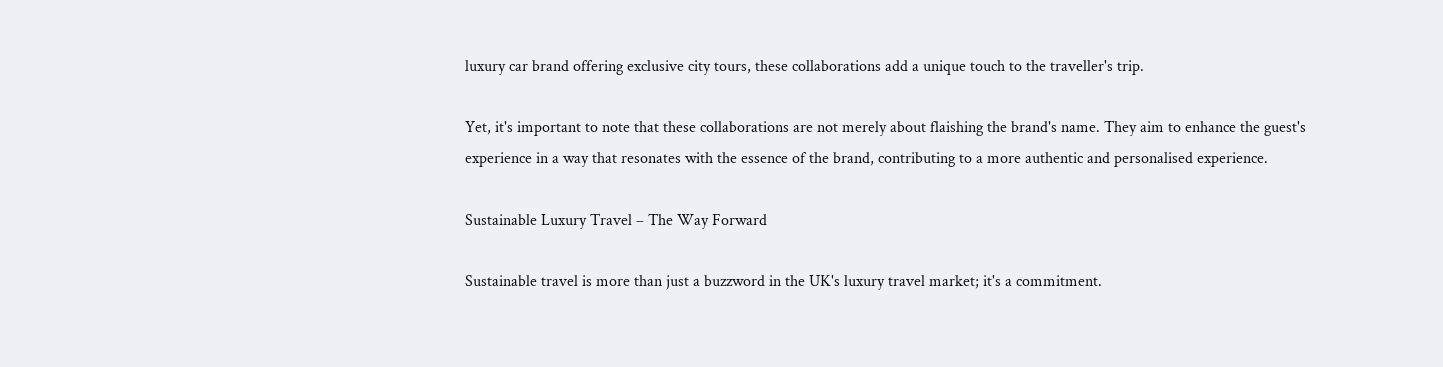luxury car brand offering exclusive city tours, these collaborations add a unique touch to the traveller's trip.

Yet, it's important to note that these collaborations are not merely about flaishing the brand's name. They aim to enhance the guest's experience in a way that resonates with the essence of the brand, contributing to a more authentic and personalised experience.

Sustainable Luxury Travel – The Way Forward

Sustainable travel is more than just a buzzword in the UK's luxury travel market; it's a commitment.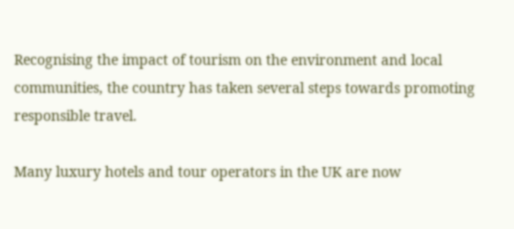Recognising the impact of tourism on the environment and local communities, the country has taken several steps towards promoting responsible travel.

Many luxury hotels and tour operators in the UK are now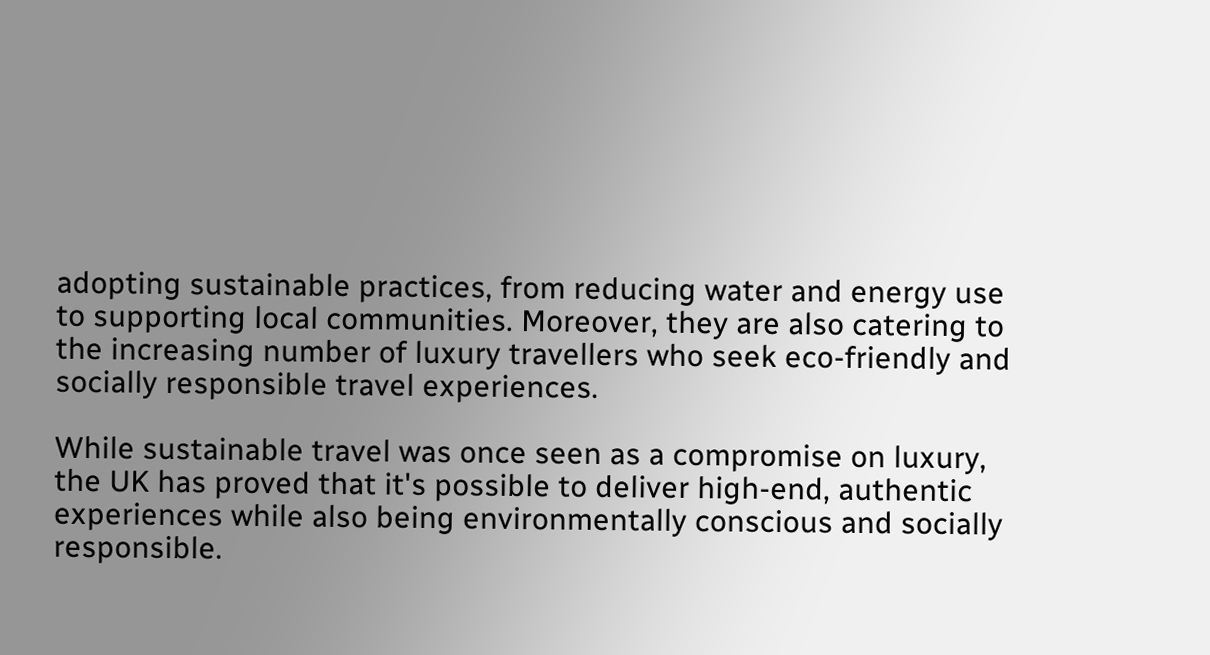adopting sustainable practices, from reducing water and energy use to supporting local communities. Moreover, they are also catering to the increasing number of luxury travellers who seek eco-friendly and socially responsible travel experiences.

While sustainable travel was once seen as a compromise on luxury, the UK has proved that it's possible to deliver high-end, authentic experiences while also being environmentally conscious and socially responsible.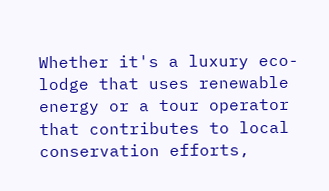Whether it's a luxury eco-lodge that uses renewable energy or a tour operator that contributes to local conservation efforts,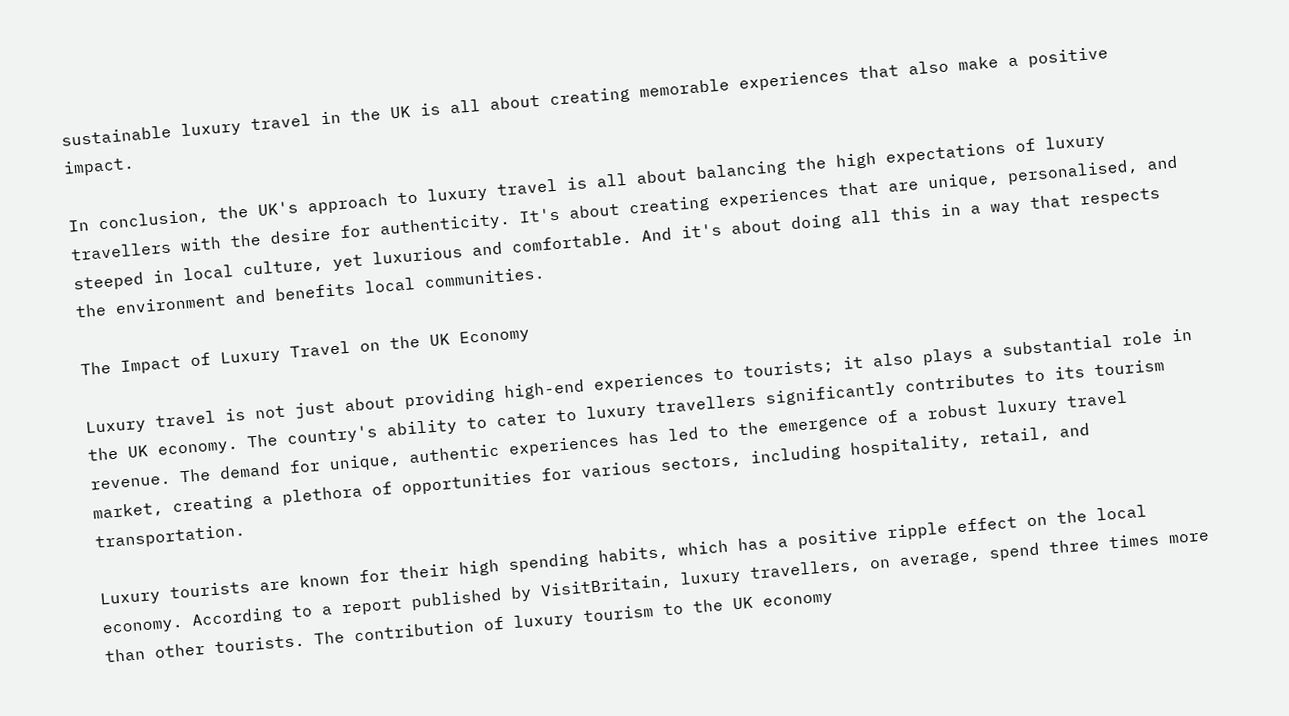sustainable luxury travel in the UK is all about creating memorable experiences that also make a positive impact.

In conclusion, the UK's approach to luxury travel is all about balancing the high expectations of luxury travellers with the desire for authenticity. It's about creating experiences that are unique, personalised, and steeped in local culture, yet luxurious and comfortable. And it's about doing all this in a way that respects the environment and benefits local communities.

The Impact of Luxury Travel on the UK Economy

Luxury travel is not just about providing high-end experiences to tourists; it also plays a substantial role in the UK economy. The country's ability to cater to luxury travellers significantly contributes to its tourism revenue. The demand for unique, authentic experiences has led to the emergence of a robust luxury travel market, creating a plethora of opportunities for various sectors, including hospitality, retail, and transportation.

Luxury tourists are known for their high spending habits, which has a positive ripple effect on the local economy. According to a report published by VisitBritain, luxury travellers, on average, spend three times more than other tourists. The contribution of luxury tourism to the UK economy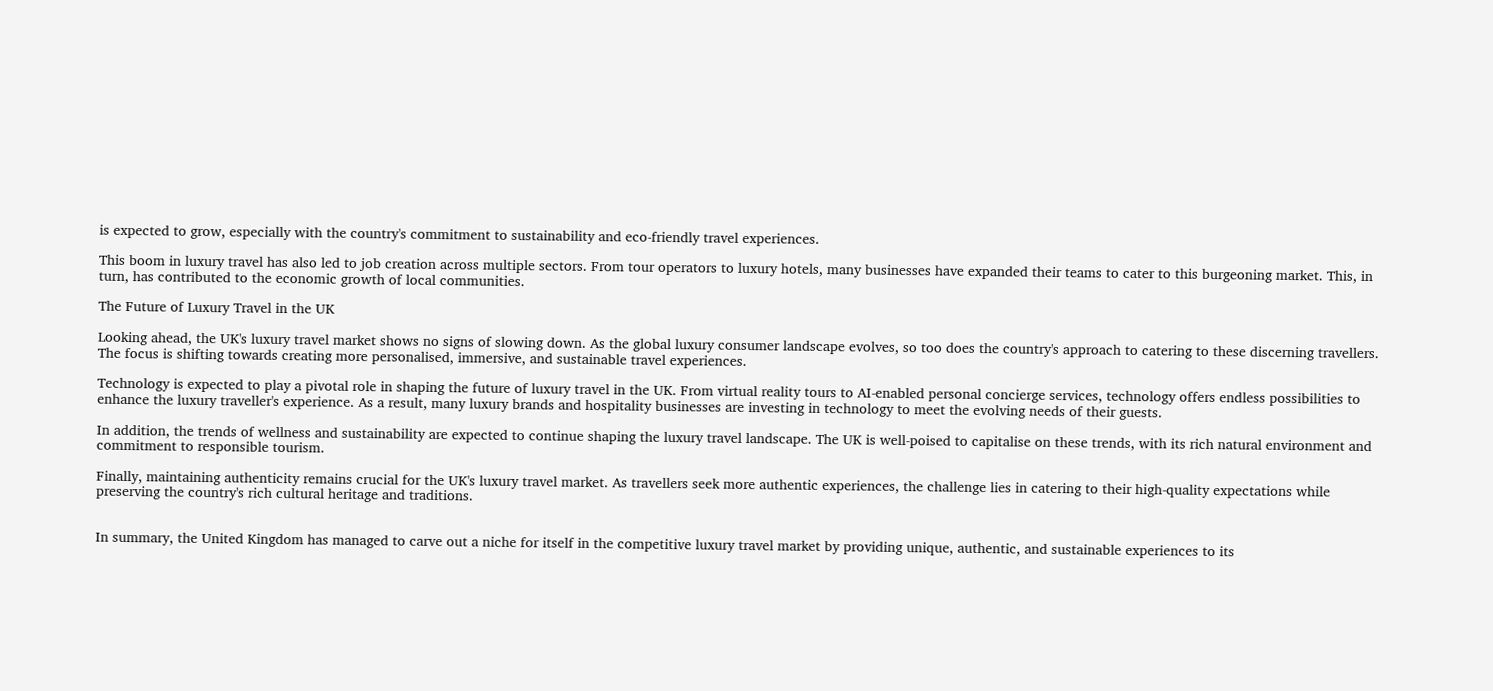is expected to grow, especially with the country's commitment to sustainability and eco-friendly travel experiences.

This boom in luxury travel has also led to job creation across multiple sectors. From tour operators to luxury hotels, many businesses have expanded their teams to cater to this burgeoning market. This, in turn, has contributed to the economic growth of local communities.

The Future of Luxury Travel in the UK

Looking ahead, the UK's luxury travel market shows no signs of slowing down. As the global luxury consumer landscape evolves, so too does the country's approach to catering to these discerning travellers. The focus is shifting towards creating more personalised, immersive, and sustainable travel experiences.

Technology is expected to play a pivotal role in shaping the future of luxury travel in the UK. From virtual reality tours to AI-enabled personal concierge services, technology offers endless possibilities to enhance the luxury traveller's experience. As a result, many luxury brands and hospitality businesses are investing in technology to meet the evolving needs of their guests.

In addition, the trends of wellness and sustainability are expected to continue shaping the luxury travel landscape. The UK is well-poised to capitalise on these trends, with its rich natural environment and commitment to responsible tourism.

Finally, maintaining authenticity remains crucial for the UK's luxury travel market. As travellers seek more authentic experiences, the challenge lies in catering to their high-quality expectations while preserving the country's rich cultural heritage and traditions.


In summary, the United Kingdom has managed to carve out a niche for itself in the competitive luxury travel market by providing unique, authentic, and sustainable experiences to its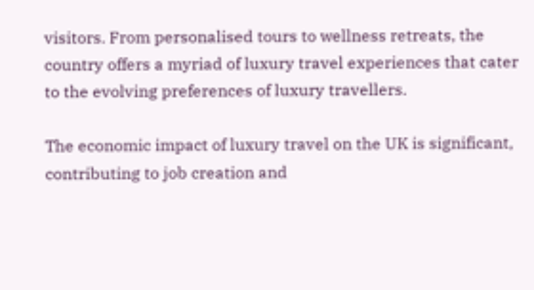visitors. From personalised tours to wellness retreats, the country offers a myriad of luxury travel experiences that cater to the evolving preferences of luxury travellers.

The economic impact of luxury travel on the UK is significant, contributing to job creation and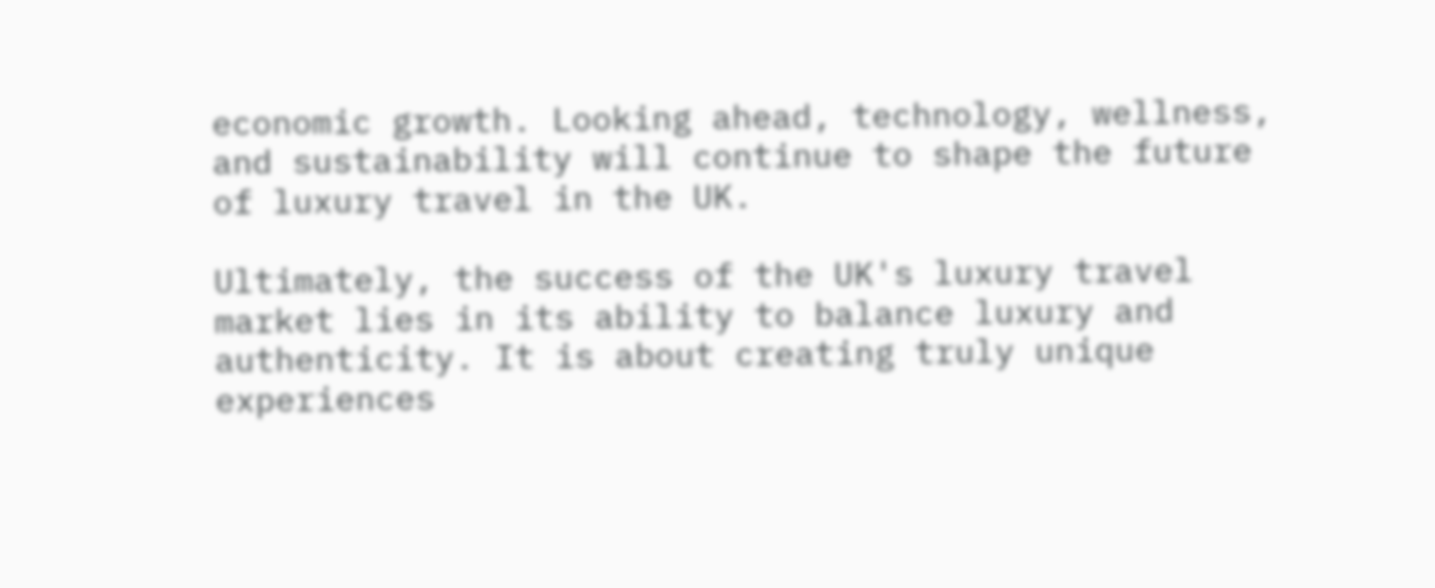economic growth. Looking ahead, technology, wellness, and sustainability will continue to shape the future of luxury travel in the UK.

Ultimately, the success of the UK's luxury travel market lies in its ability to balance luxury and authenticity. It is about creating truly unique experiences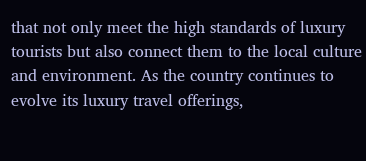that not only meet the high standards of luxury tourists but also connect them to the local culture and environment. As the country continues to evolve its luxury travel offerings,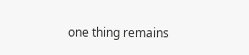one thing remains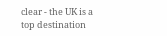clear - the UK is a top destination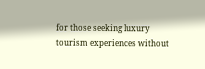for those seeking luxury tourism experiences without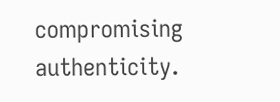compromising authenticity.